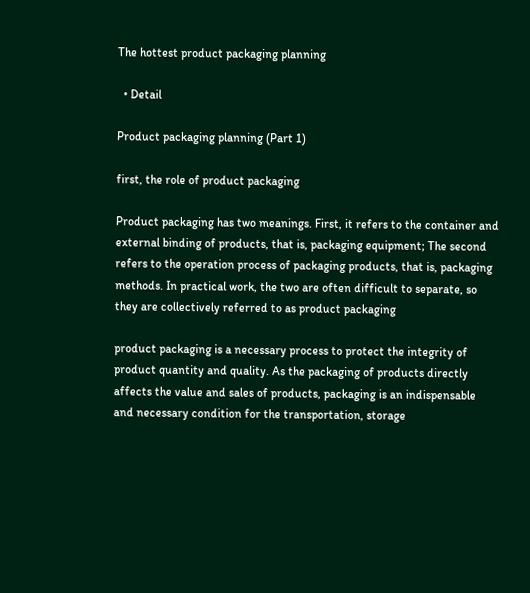The hottest product packaging planning

  • Detail

Product packaging planning (Part 1)

first, the role of product packaging

Product packaging has two meanings. First, it refers to the container and external binding of products, that is, packaging equipment; The second refers to the operation process of packaging products, that is, packaging methods. In practical work, the two are often difficult to separate, so they are collectively referred to as product packaging

product packaging is a necessary process to protect the integrity of product quantity and quality. As the packaging of products directly affects the value and sales of products, packaging is an indispensable and necessary condition for the transportation, storage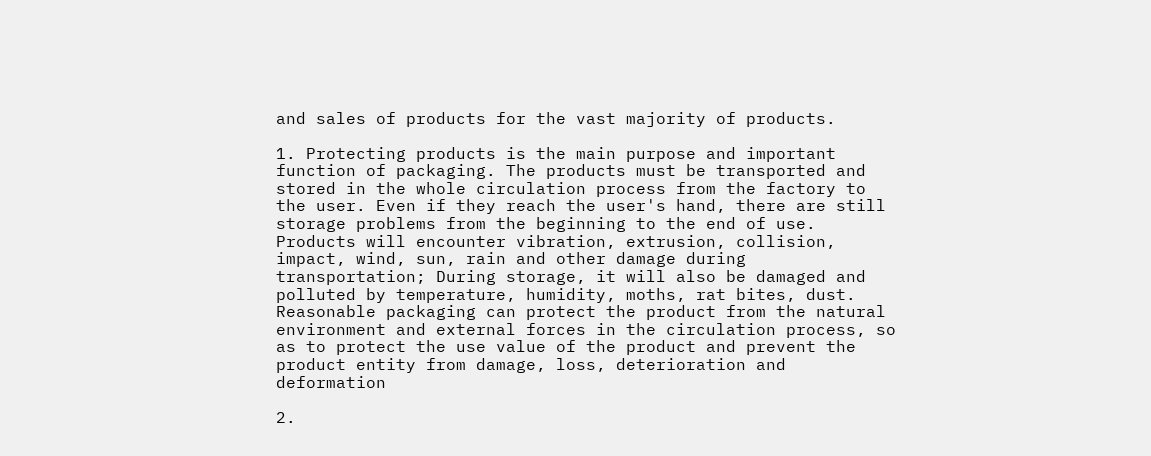and sales of products for the vast majority of products.

1. Protecting products is the main purpose and important function of packaging. The products must be transported and stored in the whole circulation process from the factory to the user. Even if they reach the user's hand, there are still storage problems from the beginning to the end of use. Products will encounter vibration, extrusion, collision, impact, wind, sun, rain and other damage during transportation; During storage, it will also be damaged and polluted by temperature, humidity, moths, rat bites, dust. Reasonable packaging can protect the product from the natural environment and external forces in the circulation process, so as to protect the use value of the product and prevent the product entity from damage, loss, deterioration and deformation

2.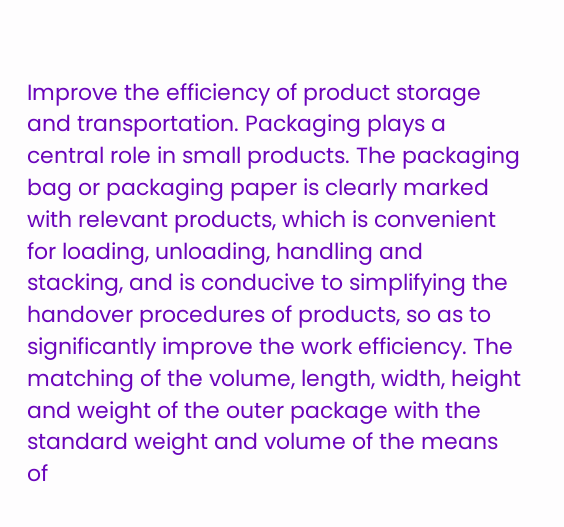Improve the efficiency of product storage and transportation. Packaging plays a central role in small products. The packaging bag or packaging paper is clearly marked with relevant products, which is convenient for loading, unloading, handling and stacking, and is conducive to simplifying the handover procedures of products, so as to significantly improve the work efficiency. The matching of the volume, length, width, height and weight of the outer package with the standard weight and volume of the means of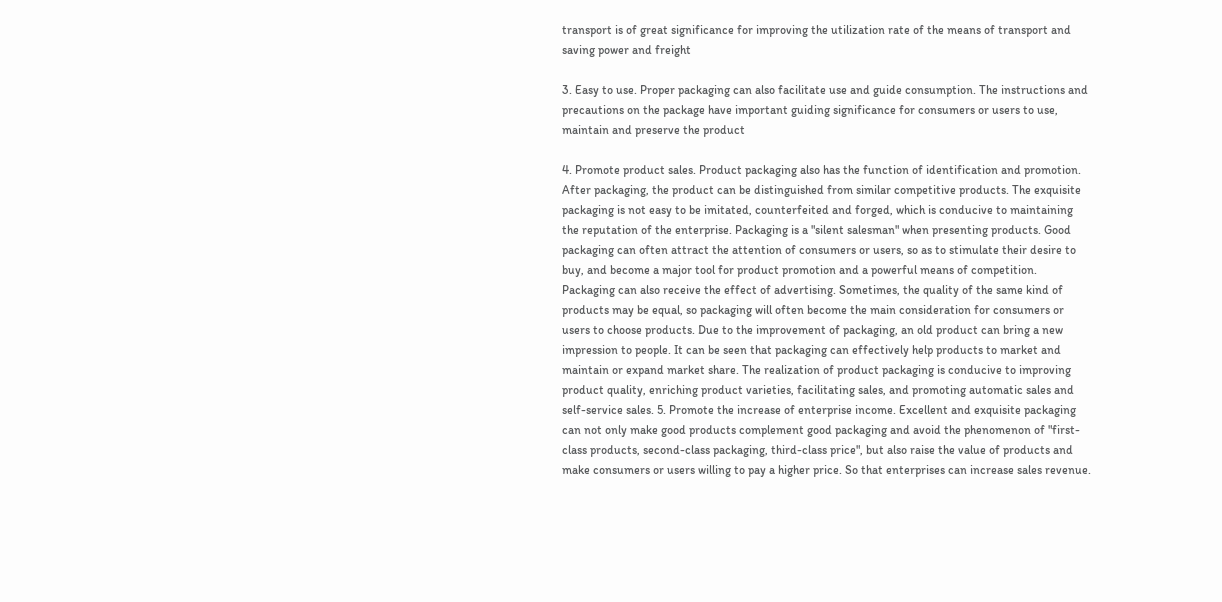transport is of great significance for improving the utilization rate of the means of transport and saving power and freight

3. Easy to use. Proper packaging can also facilitate use and guide consumption. The instructions and precautions on the package have important guiding significance for consumers or users to use, maintain and preserve the product

4. Promote product sales. Product packaging also has the function of identification and promotion. After packaging, the product can be distinguished from similar competitive products. The exquisite packaging is not easy to be imitated, counterfeited and forged, which is conducive to maintaining the reputation of the enterprise. Packaging is a "silent salesman" when presenting products. Good packaging can often attract the attention of consumers or users, so as to stimulate their desire to buy, and become a major tool for product promotion and a powerful means of competition. Packaging can also receive the effect of advertising. Sometimes, the quality of the same kind of products may be equal, so packaging will often become the main consideration for consumers or users to choose products. Due to the improvement of packaging, an old product can bring a new impression to people. It can be seen that packaging can effectively help products to market and maintain or expand market share. The realization of product packaging is conducive to improving product quality, enriching product varieties, facilitating sales, and promoting automatic sales and self-service sales. 5. Promote the increase of enterprise income. Excellent and exquisite packaging can not only make good products complement good packaging and avoid the phenomenon of "first-class products, second-class packaging, third-class price", but also raise the value of products and make consumers or users willing to pay a higher price. So that enterprises can increase sales revenue.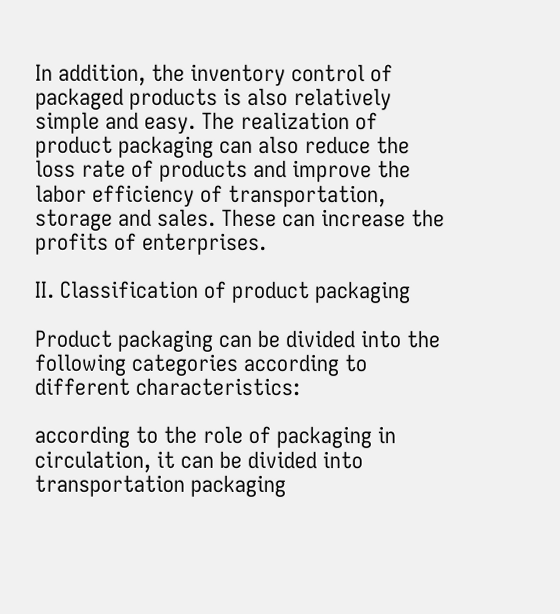In addition, the inventory control of packaged products is also relatively simple and easy. The realization of product packaging can also reduce the loss rate of products and improve the labor efficiency of transportation, storage and sales. These can increase the profits of enterprises.

II. Classification of product packaging

Product packaging can be divided into the following categories according to different characteristics:

according to the role of packaging in circulation, it can be divided into transportation packaging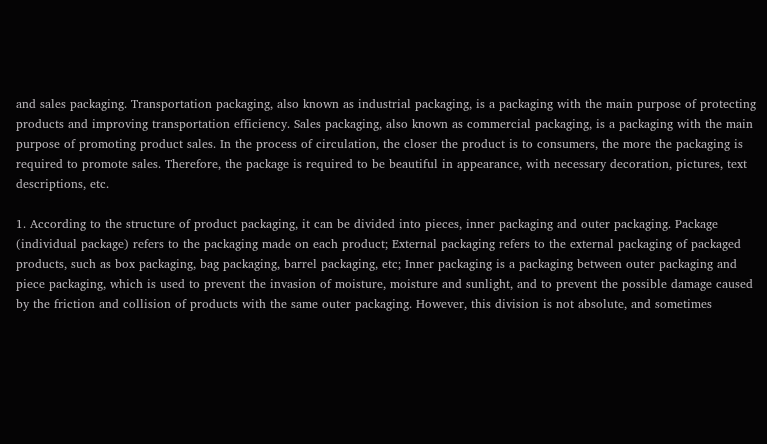and sales packaging. Transportation packaging, also known as industrial packaging, is a packaging with the main purpose of protecting products and improving transportation efficiency. Sales packaging, also known as commercial packaging, is a packaging with the main purpose of promoting product sales. In the process of circulation, the closer the product is to consumers, the more the packaging is required to promote sales. Therefore, the package is required to be beautiful in appearance, with necessary decoration, pictures, text descriptions, etc.

1. According to the structure of product packaging, it can be divided into pieces, inner packaging and outer packaging. Package (individual package) refers to the packaging made on each product; External packaging refers to the external packaging of packaged products, such as box packaging, bag packaging, barrel packaging, etc; Inner packaging is a packaging between outer packaging and piece packaging, which is used to prevent the invasion of moisture, moisture and sunlight, and to prevent the possible damage caused by the friction and collision of products with the same outer packaging. However, this division is not absolute, and sometimes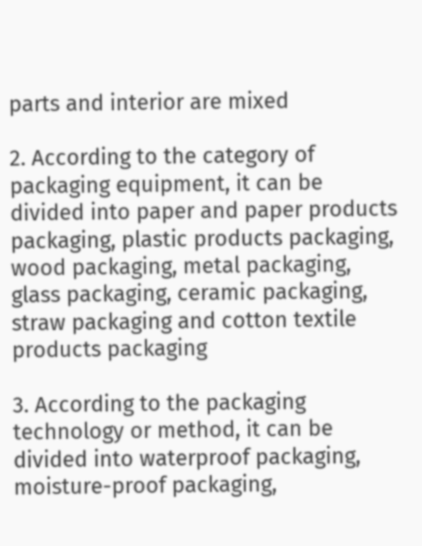parts and interior are mixed

2. According to the category of packaging equipment, it can be divided into paper and paper products packaging, plastic products packaging, wood packaging, metal packaging, glass packaging, ceramic packaging, straw packaging and cotton textile products packaging

3. According to the packaging technology or method, it can be divided into waterproof packaging, moisture-proof packaging,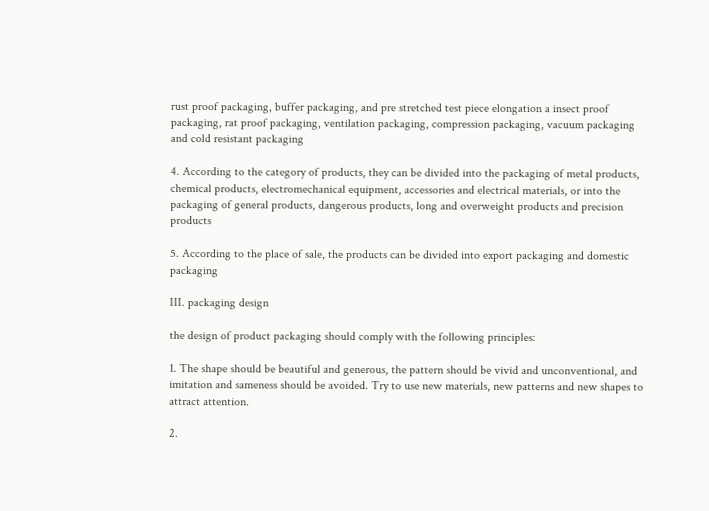rust proof packaging, buffer packaging, and pre stretched test piece elongation a insect proof packaging, rat proof packaging, ventilation packaging, compression packaging, vacuum packaging and cold resistant packaging

4. According to the category of products, they can be divided into the packaging of metal products, chemical products, electromechanical equipment, accessories and electrical materials, or into the packaging of general products, dangerous products, long and overweight products and precision products

5. According to the place of sale, the products can be divided into export packaging and domestic packaging

III. packaging design

the design of product packaging should comply with the following principles:

1. The shape should be beautiful and generous, the pattern should be vivid and unconventional, and imitation and sameness should be avoided. Try to use new materials, new patterns and new shapes to attract attention.

2.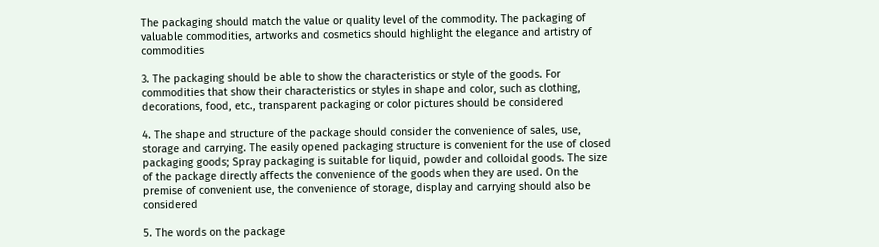The packaging should match the value or quality level of the commodity. The packaging of valuable commodities, artworks and cosmetics should highlight the elegance and artistry of commodities

3. The packaging should be able to show the characteristics or style of the goods. For commodities that show their characteristics or styles in shape and color, such as clothing, decorations, food, etc., transparent packaging or color pictures should be considered

4. The shape and structure of the package should consider the convenience of sales, use, storage and carrying. The easily opened packaging structure is convenient for the use of closed packaging goods; Spray packaging is suitable for liquid, powder and colloidal goods. The size of the package directly affects the convenience of the goods when they are used. On the premise of convenient use, the convenience of storage, display and carrying should also be considered

5. The words on the package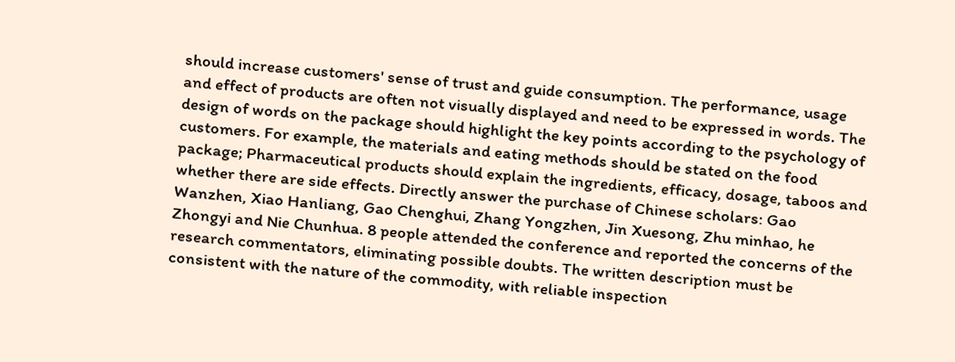should increase customers' sense of trust and guide consumption. The performance, usage and effect of products are often not visually displayed and need to be expressed in words. The design of words on the package should highlight the key points according to the psychology of customers. For example, the materials and eating methods should be stated on the food package; Pharmaceutical products should explain the ingredients, efficacy, dosage, taboos and whether there are side effects. Directly answer the purchase of Chinese scholars: Gao Wanzhen, Xiao Hanliang, Gao Chenghui, Zhang Yongzhen, Jin Xuesong, Zhu minhao, he Zhongyi and Nie Chunhua. 8 people attended the conference and reported the concerns of the research commentators, eliminating possible doubts. The written description must be consistent with the nature of the commodity, with reliable inspection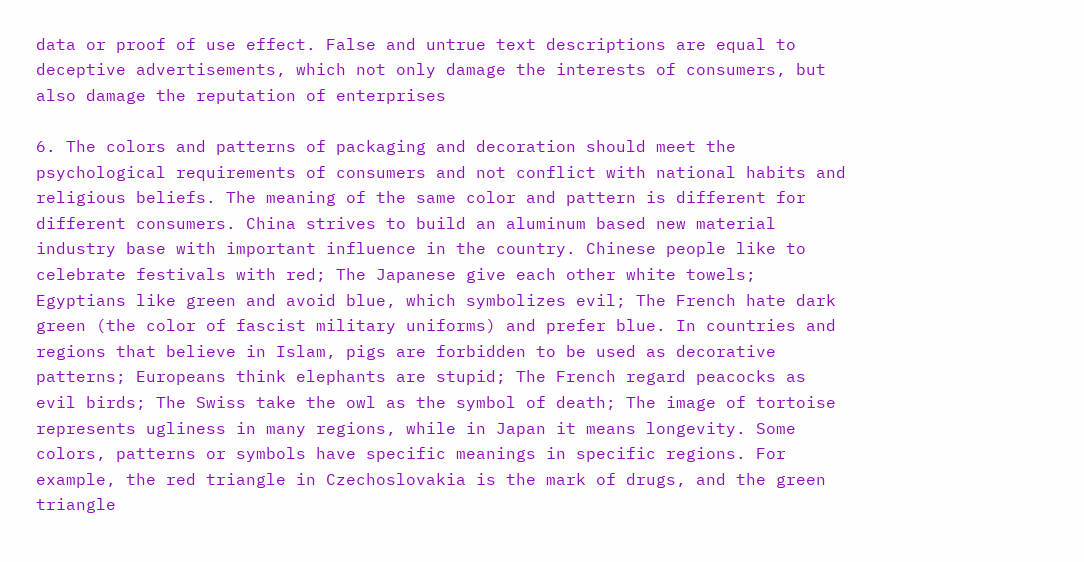data or proof of use effect. False and untrue text descriptions are equal to deceptive advertisements, which not only damage the interests of consumers, but also damage the reputation of enterprises

6. The colors and patterns of packaging and decoration should meet the psychological requirements of consumers and not conflict with national habits and religious beliefs. The meaning of the same color and pattern is different for different consumers. China strives to build an aluminum based new material industry base with important influence in the country. Chinese people like to celebrate festivals with red; The Japanese give each other white towels; Egyptians like green and avoid blue, which symbolizes evil; The French hate dark green (the color of fascist military uniforms) and prefer blue. In countries and regions that believe in Islam, pigs are forbidden to be used as decorative patterns; Europeans think elephants are stupid; The French regard peacocks as evil birds; The Swiss take the owl as the symbol of death; The image of tortoise represents ugliness in many regions, while in Japan it means longevity. Some colors, patterns or symbols have specific meanings in specific regions. For example, the red triangle in Czechoslovakia is the mark of drugs, and the green triangle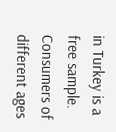in Turkey is a free sample. Consumers of different ages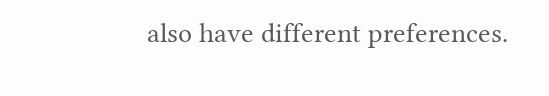also have different preferences.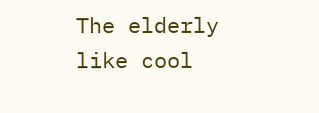The elderly like cool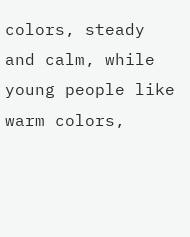colors, steady and calm, while young people like warm colors,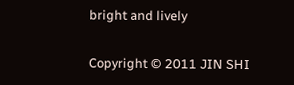bright and lively

Copyright © 2011 JIN SHI